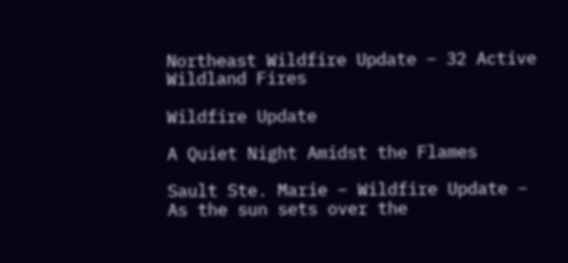Northeast Wildfire Update – 32 Active Wildland Fires

Wildfire Update

A Quiet Night Amidst the Flames

Sault Ste. Marie – Wildfire Update – As the sun sets over the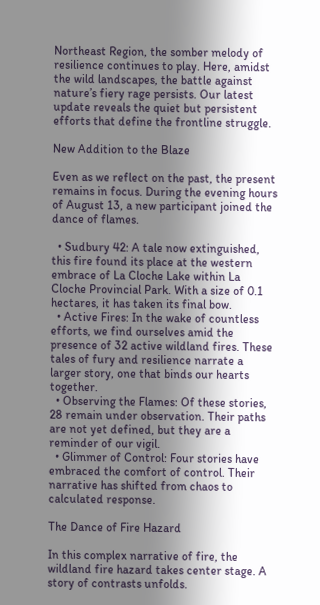Northeast Region, the somber melody of resilience continues to play. Here, amidst the wild landscapes, the battle against nature’s fiery rage persists. Our latest update reveals the quiet but persistent efforts that define the frontline struggle.

New Addition to the Blaze

Even as we reflect on the past, the present remains in focus. During the evening hours of August 13, a new participant joined the dance of flames.

  • Sudbury 42: A tale now extinguished, this fire found its place at the western embrace of La Cloche Lake within La Cloche Provincial Park. With a size of 0.1 hectares, it has taken its final bow.
  • Active Fires: In the wake of countless efforts, we find ourselves amid the presence of 32 active wildland fires. These tales of fury and resilience narrate a larger story, one that binds our hearts together.
  • Observing the Flames: Of these stories, 28 remain under observation. Their paths are not yet defined, but they are a reminder of our vigil.
  • Glimmer of Control: Four stories have embraced the comfort of control. Their narrative has shifted from chaos to calculated response.

The Dance of Fire Hazard

In this complex narrative of fire, the wildland fire hazard takes center stage. A story of contrasts unfolds.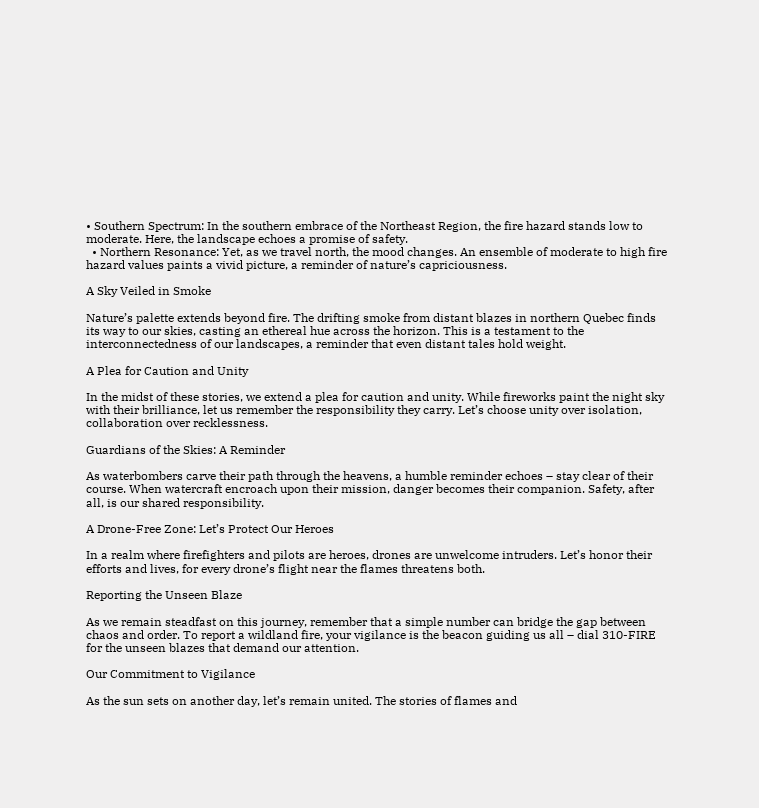• Southern Spectrum: In the southern embrace of the Northeast Region, the fire hazard stands low to moderate. Here, the landscape echoes a promise of safety.
  • Northern Resonance: Yet, as we travel north, the mood changes. An ensemble of moderate to high fire hazard values paints a vivid picture, a reminder of nature’s capriciousness.

A Sky Veiled in Smoke

Nature’s palette extends beyond fire. The drifting smoke from distant blazes in northern Quebec finds its way to our skies, casting an ethereal hue across the horizon. This is a testament to the interconnectedness of our landscapes, a reminder that even distant tales hold weight.

A Plea for Caution and Unity

In the midst of these stories, we extend a plea for caution and unity. While fireworks paint the night sky with their brilliance, let us remember the responsibility they carry. Let’s choose unity over isolation, collaboration over recklessness.

Guardians of the Skies: A Reminder

As waterbombers carve their path through the heavens, a humble reminder echoes – stay clear of their course. When watercraft encroach upon their mission, danger becomes their companion. Safety, after all, is our shared responsibility.

A Drone-Free Zone: Let’s Protect Our Heroes

In a realm where firefighters and pilots are heroes, drones are unwelcome intruders. Let’s honor their efforts and lives, for every drone’s flight near the flames threatens both.

Reporting the Unseen Blaze

As we remain steadfast on this journey, remember that a simple number can bridge the gap between chaos and order. To report a wildland fire, your vigilance is the beacon guiding us all – dial 310-FIRE for the unseen blazes that demand our attention.

Our Commitment to Vigilance

As the sun sets on another day, let’s remain united. The stories of flames and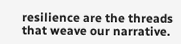resilience are the threads that weave our narrative.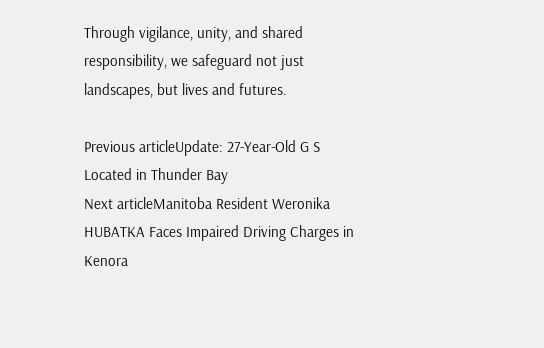Through vigilance, unity, and shared responsibility, we safeguard not just landscapes, but lives and futures.

Previous articleUpdate: 27-Year-Old G S Located in Thunder Bay
Next articleManitoba Resident Weronika HUBATKA Faces Impaired Driving Charges in Kenora